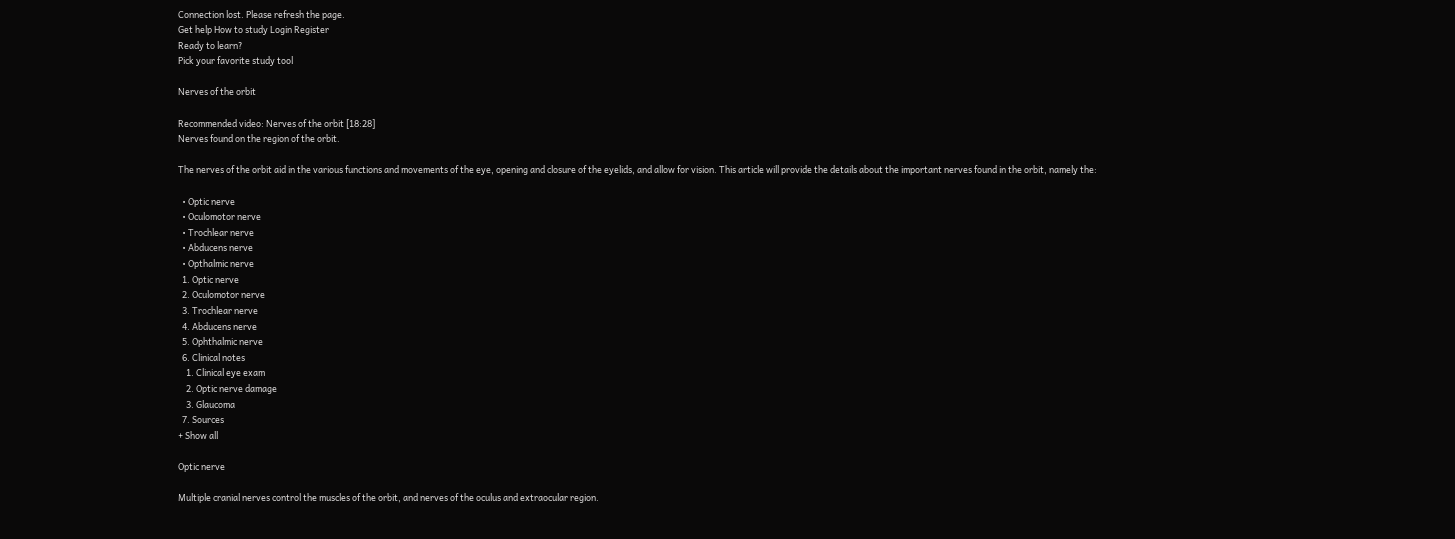Connection lost. Please refresh the page.
Get help How to study Login Register
Ready to learn?
Pick your favorite study tool

Nerves of the orbit

Recommended video: Nerves of the orbit [18:28]
Nerves found on the region of the orbit.

The nerves of the orbit aid in the various functions and movements of the eye, opening and closure of the eyelids, and allow for vision. This article will provide the details about the important nerves found in the orbit, namely the:

  • Optic nerve
  • Oculomotor nerve
  • Trochlear nerve
  • Abducens nerve
  • Opthalmic nerve
  1. Optic nerve
  2. Oculomotor nerve
  3. Trochlear nerve
  4. Abducens nerve
  5. Ophthalmic nerve
  6. Clinical notes
    1. Clinical eye exam
    2. Optic nerve damage
    3. Glaucoma
  7. Sources
+ Show all

Optic nerve

Multiple cranial nerves control the muscles of the orbit, and nerves of the oculus and extraocular region.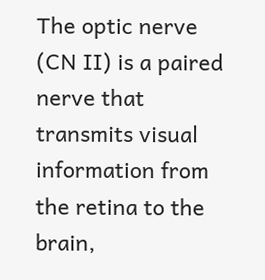The optic nerve (CN II) is a paired nerve that transmits visual information from the retina to the brain,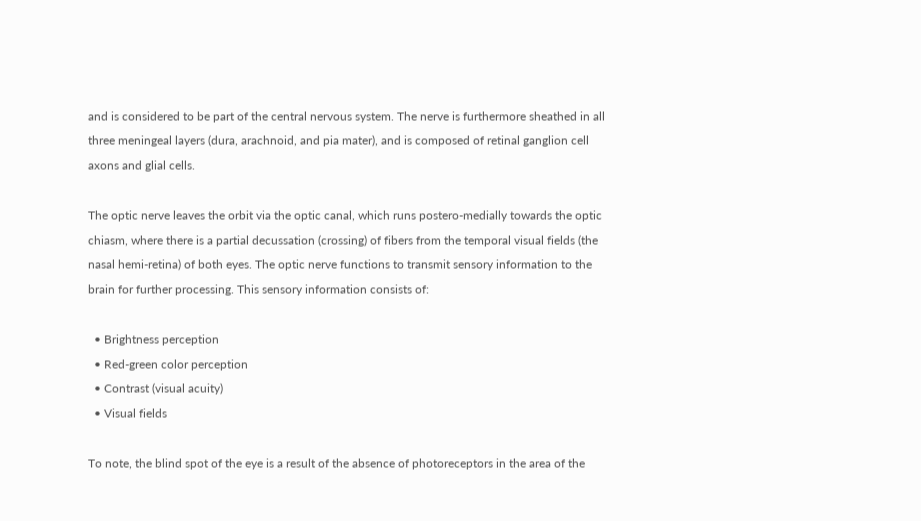and is considered to be part of the central nervous system. The nerve is furthermore sheathed in all three meningeal layers (dura, arachnoid, and pia mater), and is composed of retinal ganglion cell axons and glial cells.

The optic nerve leaves the orbit via the optic canal, which runs postero-medially towards the optic chiasm, where there is a partial decussation (crossing) of fibers from the temporal visual fields (the nasal hemi-retina) of both eyes. The optic nerve functions to transmit sensory information to the brain for further processing. This sensory information consists of:

  • Brightness perception
  • Red-green color perception
  • Contrast (visual acuity)
  • Visual fields

To note, the blind spot of the eye is a result of the absence of photoreceptors in the area of the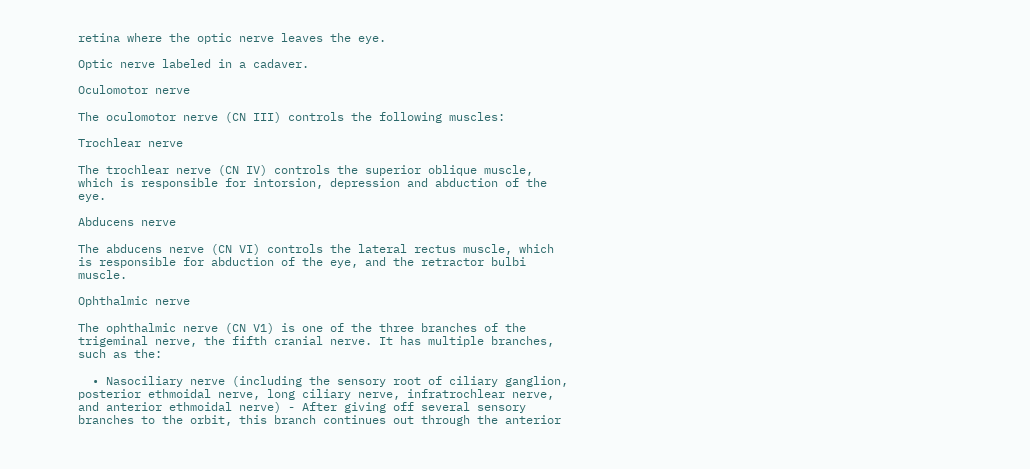retina where the optic nerve leaves the eye.

Optic nerve labeled in a cadaver.

Oculomotor nerve

The oculomotor nerve (CN III) controls the following muscles:

Trochlear nerve

The trochlear nerve (CN IV) controls the superior oblique muscle, which is responsible for intorsion, depression and abduction of the eye.

Abducens nerve

The abducens nerve (CN VI) controls the lateral rectus muscle, which is responsible for abduction of the eye, and the retractor bulbi muscle.

Ophthalmic nerve

The ophthalmic nerve (CN V1) is one of the three branches of the trigeminal nerve, the fifth cranial nerve. It has multiple branches, such as the:

  • Nasociliary nerve (including the sensory root of ciliary ganglion, posterior ethmoidal nerve, long ciliary nerve, infratrochlear nerve, and anterior ethmoidal nerve) - After giving off several sensory branches to the orbit, this branch continues out through the anterior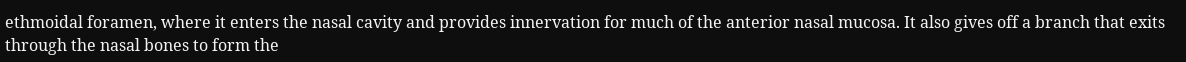ethmoidal foramen, where it enters the nasal cavity and provides innervation for much of the anterior nasal mucosa. It also gives off a branch that exits through the nasal bones to form the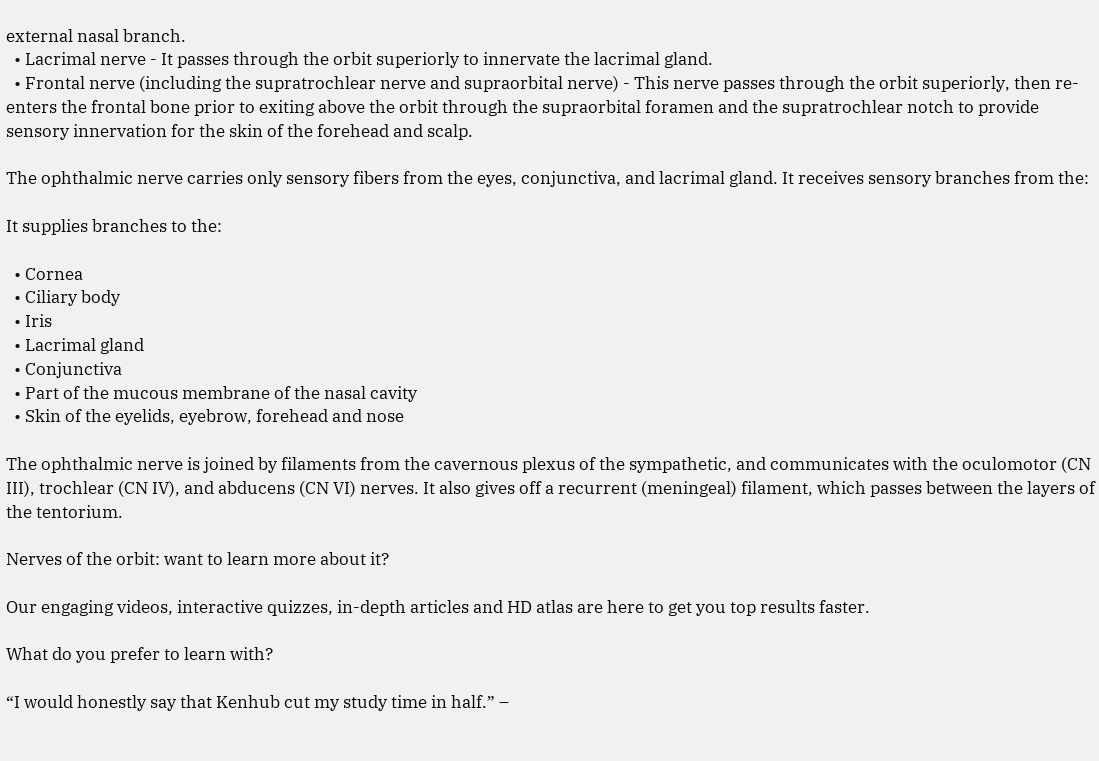external nasal branch.
  • Lacrimal nerve - It passes through the orbit superiorly to innervate the lacrimal gland.
  • Frontal nerve (including the supratrochlear nerve and supraorbital nerve) - This nerve passes through the orbit superiorly, then re-enters the frontal bone prior to exiting above the orbit through the supraorbital foramen and the supratrochlear notch to provide sensory innervation for the skin of the forehead and scalp.

The ophthalmic nerve carries only sensory fibers from the eyes, conjunctiva, and lacrimal gland. It receives sensory branches from the:

It supplies branches to the:

  • Cornea
  • Ciliary body
  • Iris
  • Lacrimal gland
  • Conjunctiva
  • Part of the mucous membrane of the nasal cavity
  • Skin of the eyelids, eyebrow, forehead and nose

The ophthalmic nerve is joined by filaments from the cavernous plexus of the sympathetic, and communicates with the oculomotor (CN III), trochlear (CN IV), and abducens (CN VI) nerves. It also gives off a recurrent (meningeal) filament, which passes between the layers of the tentorium.

Nerves of the orbit: want to learn more about it?

Our engaging videos, interactive quizzes, in-depth articles and HD atlas are here to get you top results faster.

What do you prefer to learn with?

“I would honestly say that Kenhub cut my study time in half.” –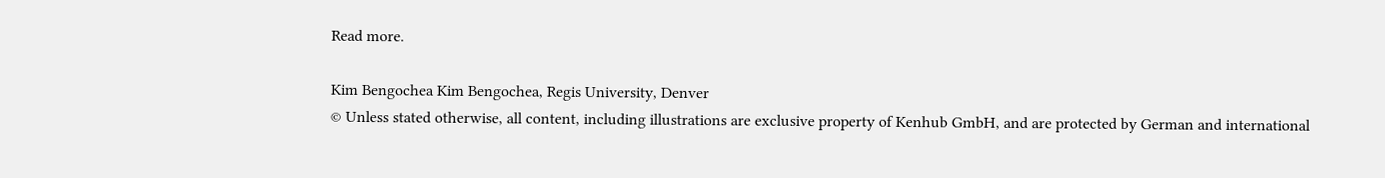Read more.

Kim Bengochea Kim Bengochea, Regis University, Denver
© Unless stated otherwise, all content, including illustrations are exclusive property of Kenhub GmbH, and are protected by German and international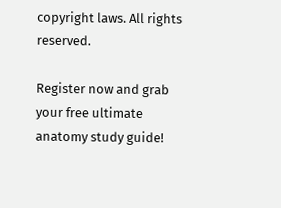copyright laws. All rights reserved.

Register now and grab your free ultimate anatomy study guide!